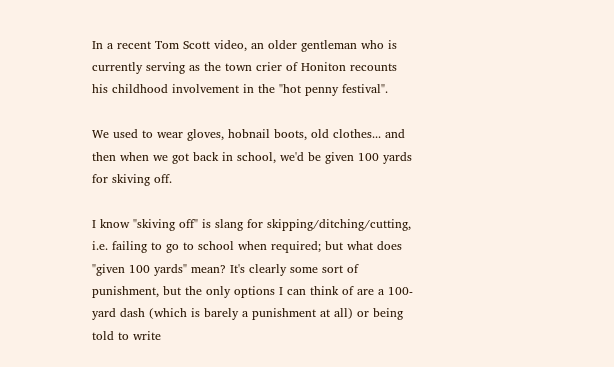In a recent Tom Scott video, an older gentleman who is currently serving as the town crier of Honiton recounts his childhood involvement in the "hot penny festival".

We used to wear gloves, hobnail boots, old clothes... and then when we got back in school, we'd be given 100 yards for skiving off.

I know "skiving off" is slang for skipping/ditching/cutting, i.e. failing to go to school when required; but what does "given 100 yards" mean? It's clearly some sort of punishment, but the only options I can think of are a 100-yard dash (which is barely a punishment at all) or being told to write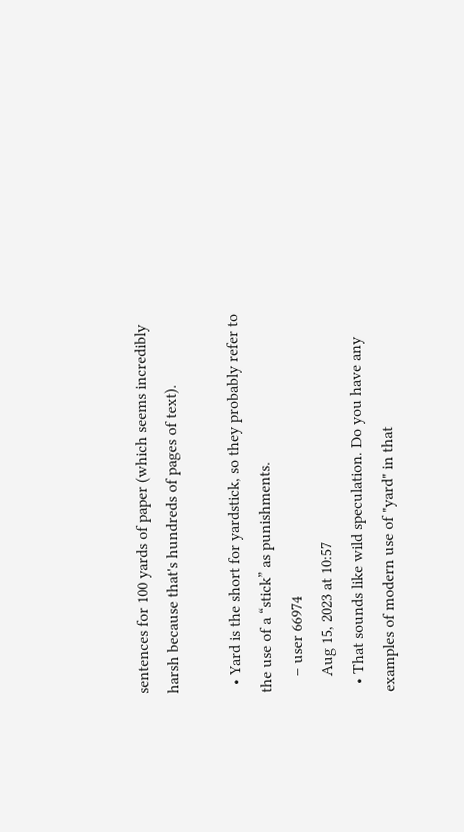sentences for 100 yards of paper (which seems incredibly harsh because that's hundreds of pages of text).

  • Yard is the short for yardstick, so they probably refer to the use of a “stick” as punishments.
    – user 66974
    Aug 15, 2023 at 10:57
  • That sounds like wild speculation. Do you have any examples of modern use of "yard" in that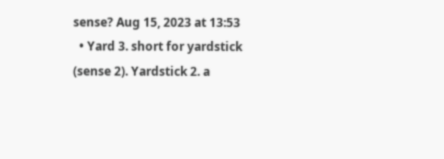sense? Aug 15, 2023 at 13:53
  • Yard 3. short for yardstick (sense 2). Yardstick 2. a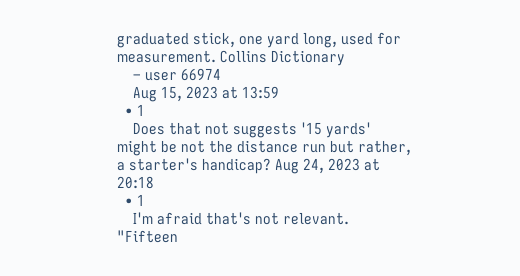graduated stick, one yard long, used for measurement. Collins Dictionary
    – user 66974
    Aug 15, 2023 at 13:59
  • 1
    Does that not suggests '15 yards' might be not the distance run but rather, a starter's handicap? Aug 24, 2023 at 20:18
  • 1
    I'm afraid that's not relevant. "Fifteen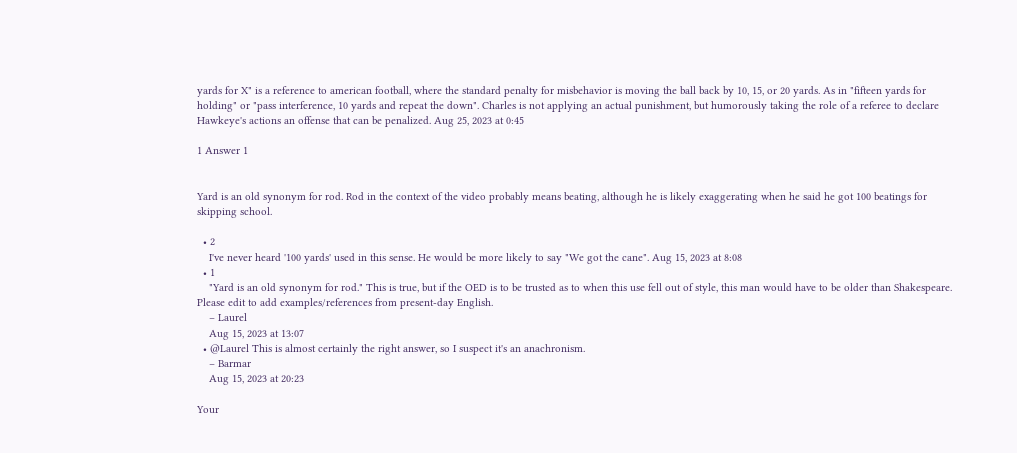yards for X" is a reference to american football, where the standard penalty for misbehavior is moving the ball back by 10, 15, or 20 yards. As in "fifteen yards for holding" or "pass interference, 10 yards and repeat the down". Charles is not applying an actual punishment, but humorously taking the role of a referee to declare Hawkeye's actions an offense that can be penalized. Aug 25, 2023 at 0:45

1 Answer 1


Yard is an old synonym for rod. Rod in the context of the video probably means beating, although he is likely exaggerating when he said he got 100 beatings for skipping school.

  • 2
    I've never heard '100 yards' used in this sense. He would be more likely to say "We got the cane". Aug 15, 2023 at 8:08
  • 1
    "Yard is an old synonym for rod." This is true, but if the OED is to be trusted as to when this use fell out of style, this man would have to be older than Shakespeare. Please edit to add examples/references from present-day English.
    – Laurel
    Aug 15, 2023 at 13:07
  • @Laurel This is almost certainly the right answer, so I suspect it's an anachronism.
    – Barmar
    Aug 15, 2023 at 20:23

Your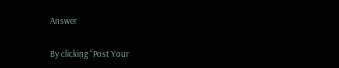Answer

By clicking “Post Your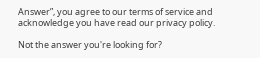Answer”, you agree to our terms of service and acknowledge you have read our privacy policy.

Not the answer you're looking for?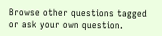Browse other questions tagged or ask your own question.